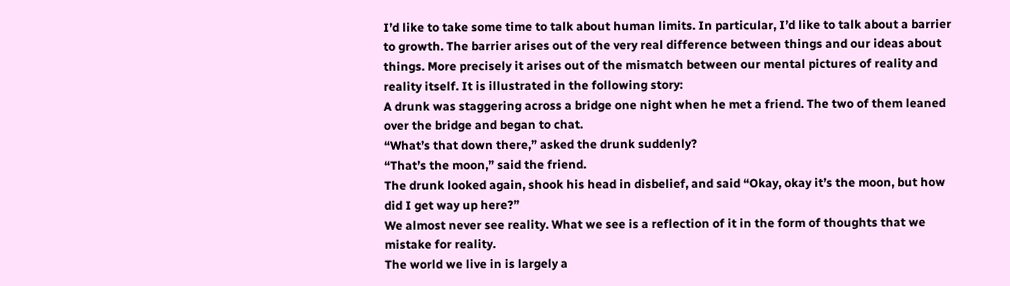I’d like to take some time to talk about human limits. In particular, I’d like to talk about a barrier to growth. The barrier arises out of the very real difference between things and our ideas about things. More precisely it arises out of the mismatch between our mental pictures of reality and reality itself. It is illustrated in the following story:
A drunk was staggering across a bridge one night when he met a friend. The two of them leaned over the bridge and began to chat.
“What’s that down there,” asked the drunk suddenly?
“That’s the moon,” said the friend.
The drunk looked again, shook his head in disbelief, and said “Okay, okay it’s the moon, but how did I get way up here?”
We almost never see reality. What we see is a reflection of it in the form of thoughts that we mistake for reality.
The world we live in is largely a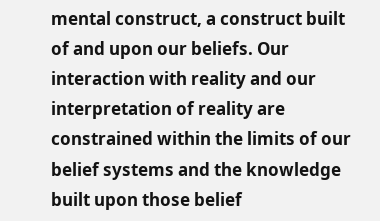mental construct, a construct built of and upon our beliefs. Our interaction with reality and our interpretation of reality are constrained within the limits of our belief systems and the knowledge built upon those belief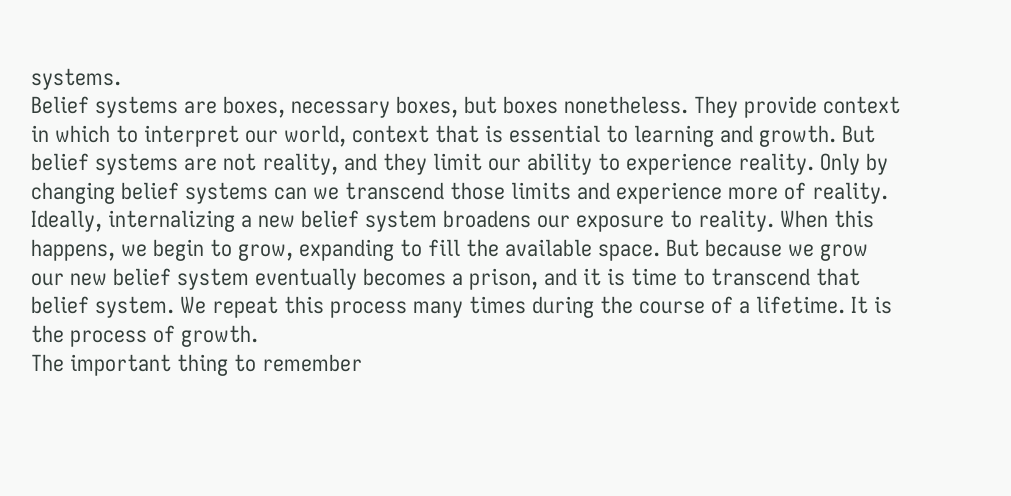systems.
Belief systems are boxes, necessary boxes, but boxes nonetheless. They provide context in which to interpret our world, context that is essential to learning and growth. But belief systems are not reality, and they limit our ability to experience reality. Only by changing belief systems can we transcend those limits and experience more of reality.
Ideally, internalizing a new belief system broadens our exposure to reality. When this happens, we begin to grow, expanding to fill the available space. But because we grow our new belief system eventually becomes a prison, and it is time to transcend that belief system. We repeat this process many times during the course of a lifetime. It is the process of growth.
The important thing to remember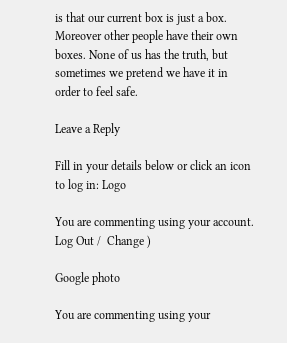is that our current box is just a box. Moreover other people have their own boxes. None of us has the truth, but sometimes we pretend we have it in order to feel safe.

Leave a Reply

Fill in your details below or click an icon to log in: Logo

You are commenting using your account. Log Out /  Change )

Google photo

You are commenting using your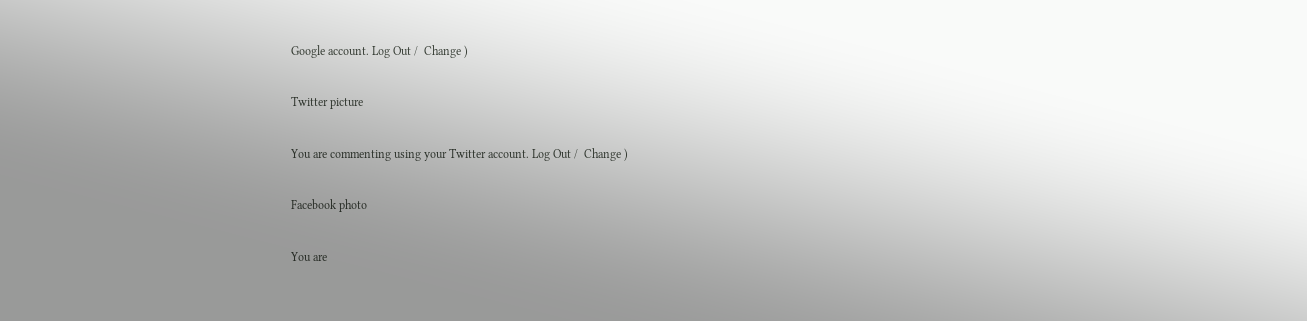Google account. Log Out /  Change )

Twitter picture

You are commenting using your Twitter account. Log Out /  Change )

Facebook photo

You are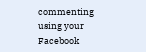commenting using your Facebook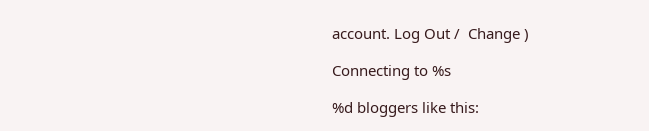account. Log Out /  Change )

Connecting to %s

%d bloggers like this: